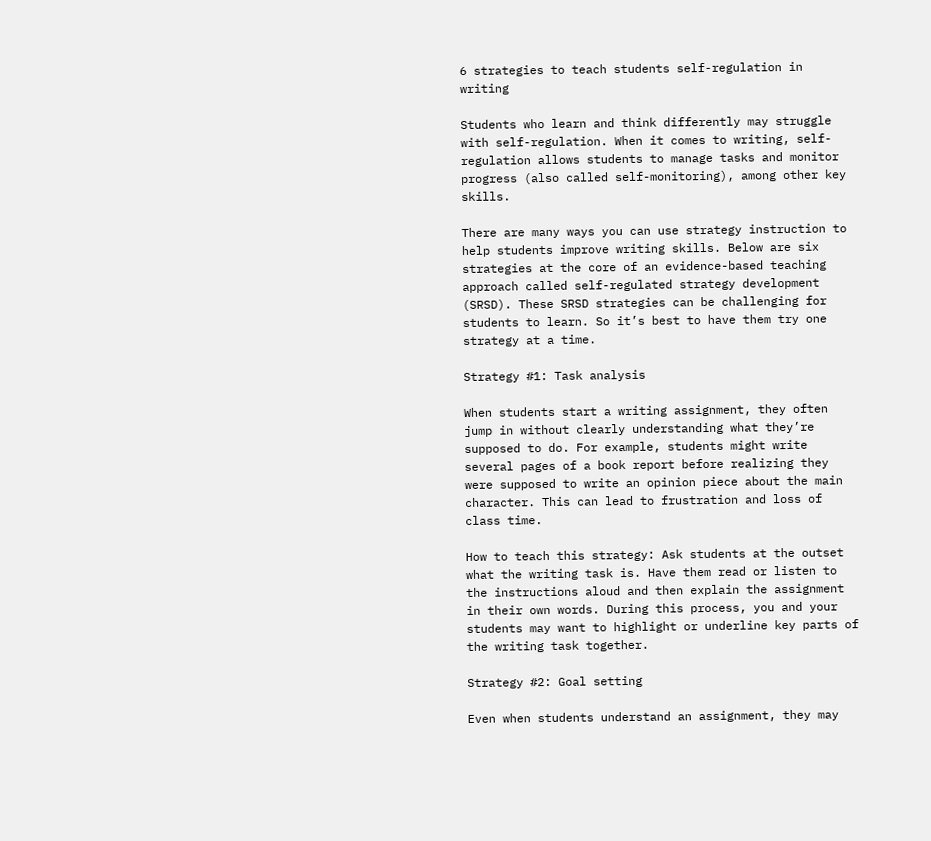6 strategies to teach students self-regulation in writing

Students who learn and think differently may struggle with self-regulation. When it comes to writing, self-regulation allows students to manage tasks and monitor progress (also called self-monitoring), among other key skills.

There are many ways you can use strategy instruction to help students improve writing skills. Below are six strategies at the core of an evidence-based teaching approach called self-regulated strategy development (SRSD). These SRSD strategies can be challenging for students to learn. So it’s best to have them try one strategy at a time.

Strategy #1: Task analysis

When students start a writing assignment, they often jump in without clearly understanding what they’re supposed to do. For example, students might write several pages of a book report before realizing they were supposed to write an opinion piece about the main character. This can lead to frustration and loss of class time.

How to teach this strategy: Ask students at the outset what the writing task is. Have them read or listen to the instructions aloud and then explain the assignment in their own words. During this process, you and your students may want to highlight or underline key parts of the writing task together.

Strategy #2: Goal setting

Even when students understand an assignment, they may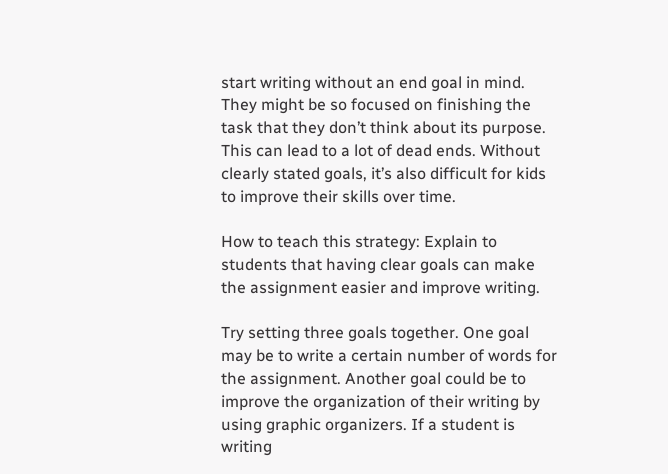start writing without an end goal in mind. They might be so focused on finishing the task that they don’t think about its purpose. This can lead to a lot of dead ends. Without clearly stated goals, it’s also difficult for kids to improve their skills over time.

How to teach this strategy: Explain to students that having clear goals can make the assignment easier and improve writing.

Try setting three goals together. One goal may be to write a certain number of words for the assignment. Another goal could be to improve the organization of their writing by using graphic organizers. If a student is writing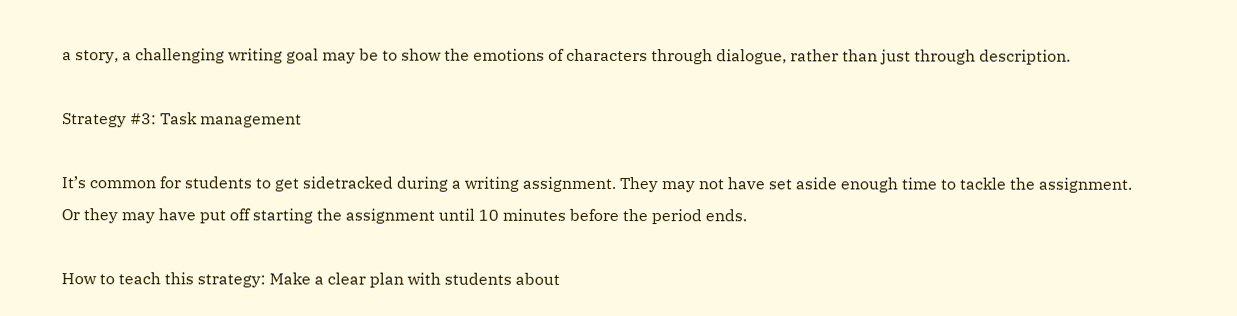a story, a challenging writing goal may be to show the emotions of characters through dialogue, rather than just through description.

Strategy #3: Task management

It’s common for students to get sidetracked during a writing assignment. They may not have set aside enough time to tackle the assignment. Or they may have put off starting the assignment until 10 minutes before the period ends.

How to teach this strategy: Make a clear plan with students about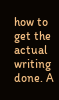how to get the actual writing done. A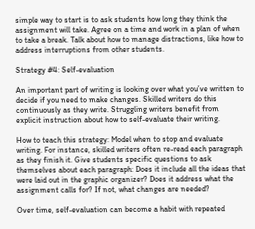simple way to start is to ask students how long they think the assignment will take. Agree on a time and work in a plan of when to take a break. Talk about how to manage distractions, like how to address interruptions from other students.

Strategy #4: Self-evaluation

An important part of writing is looking over what you’ve written to decide if you need to make changes. Skilled writers do this continuously as they write. Struggling writers benefit from explicit instruction about how to self-evaluate their writing.

How to teach this strategy: Model when to stop and evaluate writing. For instance, skilled writers often re-read each paragraph as they finish it. Give students specific questions to ask themselves about each paragraph: Does it include all the ideas that were laid out in the graphic organizer? Does it address what the assignment calls for? If not, what changes are needed?

Over time, self-evaluation can become a habit with repeated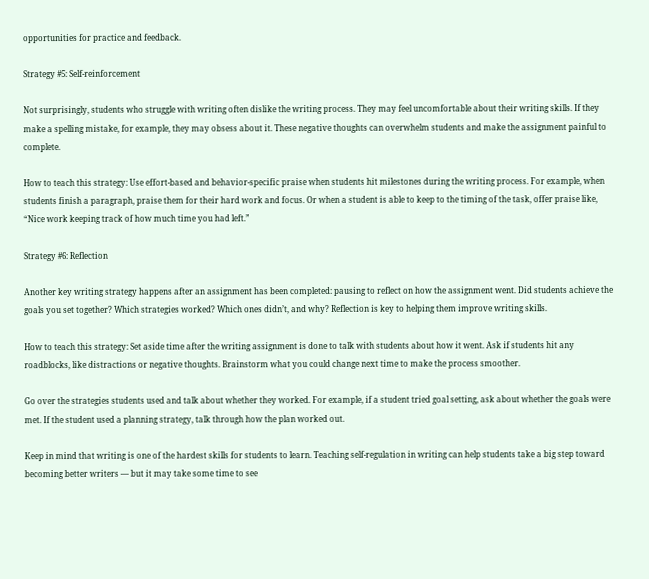opportunities for practice and feedback.

Strategy #5: Self-reinforcement

Not surprisingly, students who struggle with writing often dislike the writing process. They may feel uncomfortable about their writing skills. If they make a spelling mistake, for example, they may obsess about it. These negative thoughts can overwhelm students and make the assignment painful to complete.

How to teach this strategy: Use effort-based and behavior-specific praise when students hit milestones during the writing process. For example, when students finish a paragraph, praise them for their hard work and focus. Or when a student is able to keep to the timing of the task, offer praise like, “Nice work keeping track of how much time you had left.”

Strategy #6: Reflection

Another key writing strategy happens after an assignment has been completed: pausing to reflect on how the assignment went. Did students achieve the goals you set together? Which strategies worked? Which ones didn’t, and why? Reflection is key to helping them improve writing skills.

How to teach this strategy: Set aside time after the writing assignment is done to talk with students about how it went. Ask if students hit any roadblocks, like distractions or negative thoughts. Brainstorm what you could change next time to make the process smoother.

Go over the strategies students used and talk about whether they worked. For example, if a student tried goal setting, ask about whether the goals were met. If the student used a planning strategy, talk through how the plan worked out.

Keep in mind that writing is one of the hardest skills for students to learn. Teaching self-regulation in writing can help students take a big step toward becoming better writers — but it may take some time to see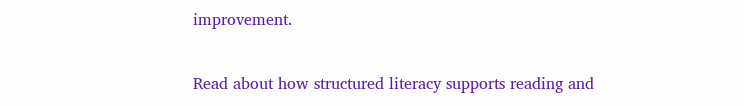improvement.

Read about how structured literacy supports reading and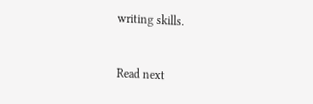writing skills.


Read next